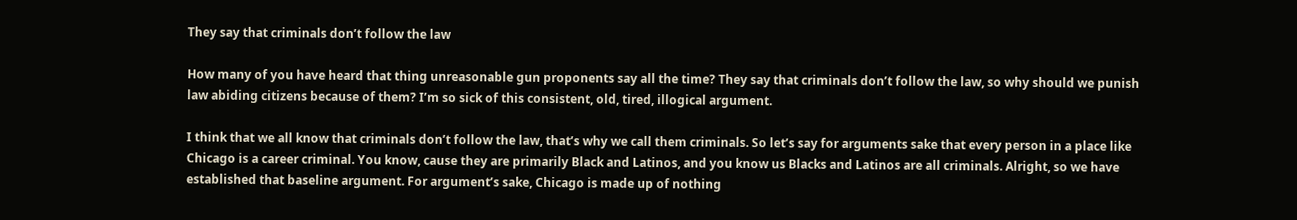They say that criminals don’t follow the law

How many of you have heard that thing unreasonable gun proponents say all the time? They say that criminals don’t follow the law, so why should we punish law abiding citizens because of them? I’m so sick of this consistent, old, tired, illogical argument.

I think that we all know that criminals don’t follow the law, that’s why we call them criminals. So let’s say for arguments sake that every person in a place like Chicago is a career criminal. You know, cause they are primarily Black and Latinos, and you know us Blacks and Latinos are all criminals. Alright, so we have established that baseline argument. For argument’s sake, Chicago is made up of nothing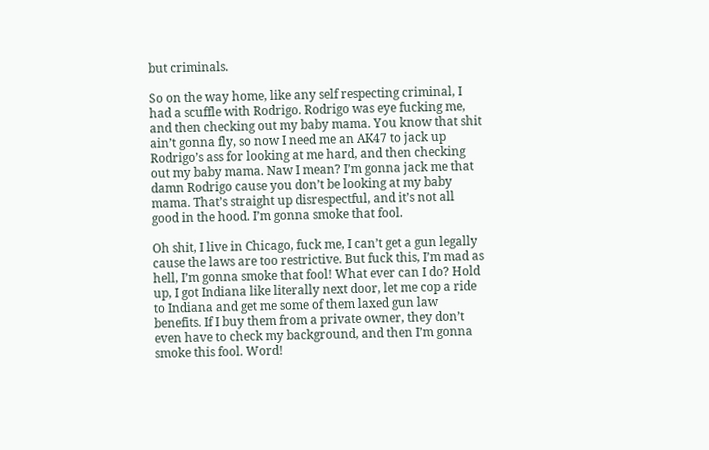but criminals.

So on the way home, like any self respecting criminal, I had a scuffle with Rodrigo. Rodrigo was eye fucking me, and then checking out my baby mama. You know that shit ain’t gonna fly, so now I need me an AK47 to jack up Rodrigo’s ass for looking at me hard, and then checking out my baby mama. Naw I mean? I’m gonna jack me that damn Rodrigo cause you don’t be looking at my baby mama. That’s straight up disrespectful, and it’s not all good in the hood. I’m gonna smoke that fool.

Oh shit, I live in Chicago, fuck me, I can’t get a gun legally cause the laws are too restrictive. But fuck this, I’m mad as hell, I’m gonna smoke that fool! What ever can I do? Hold up, I got Indiana like literally next door, let me cop a ride to Indiana and get me some of them laxed gun law benefits. If I buy them from a private owner, they don’t even have to check my background, and then I’m gonna smoke this fool. Word!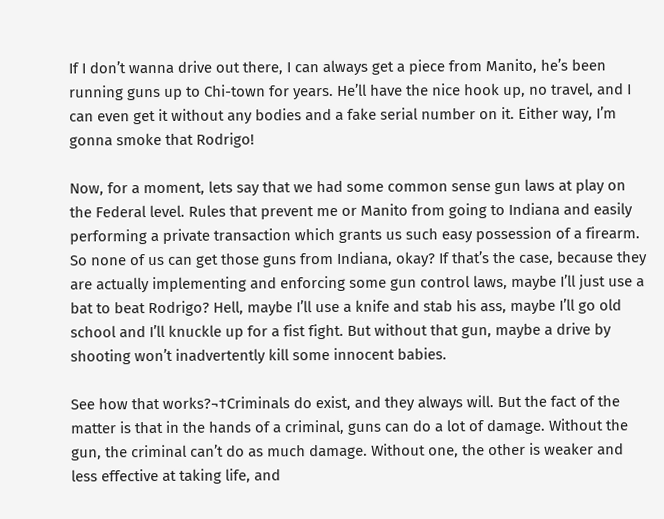If I don’t wanna drive out there, I can always get a piece from Manito, he’s been running guns up to Chi-town for years. He’ll have the nice hook up, no travel, and I can even get it without any bodies and a fake serial number on it. Either way, I’m gonna smoke that Rodrigo!

Now, for a moment, lets say that we had some common sense gun laws at play on the Federal level. Rules that prevent me or Manito from going to Indiana and easily performing a private transaction which grants us such easy possession of a firearm. So none of us can get those guns from Indiana, okay? If that’s the case, because they are actually implementing and enforcing some gun control laws, maybe I’ll just use a bat to beat Rodrigo? Hell, maybe I’ll use a knife and stab his ass, maybe I’ll go old school and I’ll knuckle up for a fist fight. But without that gun, maybe a drive by shooting won’t inadvertently kill some innocent babies.

See how that works?¬†Criminals do exist, and they always will. But the fact of the matter is that in the hands of a criminal, guns can do a lot of damage. Without the gun, the criminal can’t do as much damage. Without one, the other is weaker and less effective at taking life, and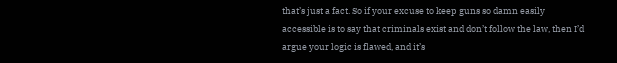that’s just a fact. So if your excuse to keep guns so damn easily accessible is to say that criminals exist and don’t follow the law, then I’d argue your logic is flawed, and it’s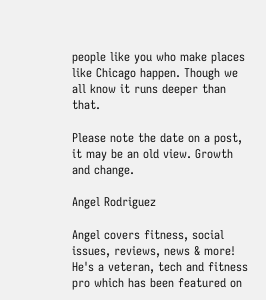people like you who make places like Chicago happen. Though we all know it runs deeper than that.

Please note the date on a post, it may be an old view. Growth and change.

Angel Rodriguez

Angel covers fitness, social issues, reviews, news & more! He's a veteran, tech and fitness pro which has been featured on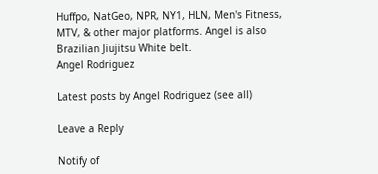Huffpo, NatGeo, NPR, NY1, HLN, Men's Fitness, MTV, & other major platforms. Angel is also Brazilian Jiujitsu White belt.
Angel Rodriguez

Latest posts by Angel Rodriguez (see all)

Leave a Reply

Notify of